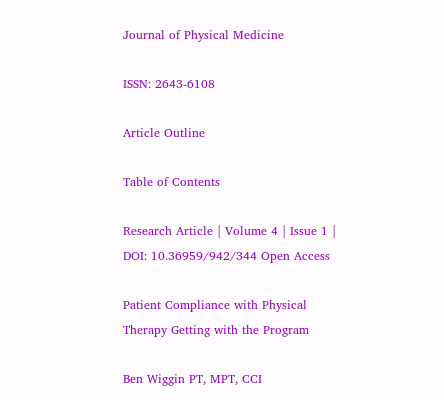Journal of Physical Medicine

ISSN: 2643-6108

Article Outline

Table of Contents

Research Article | Volume 4 | Issue 1 | DOI: 10.36959/942/344 Open Access

Patient Compliance with Physical Therapy Getting with the Program

Ben Wiggin PT, MPT, CCI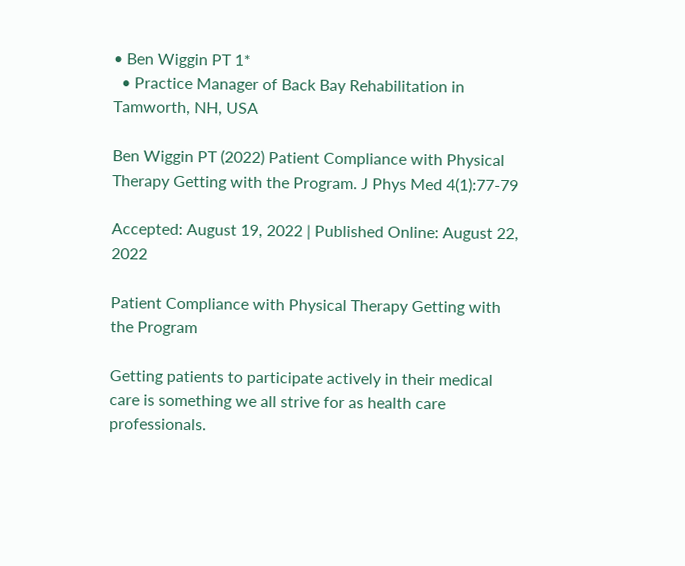• Ben Wiggin PT 1*
  • Practice Manager of Back Bay Rehabilitation in Tamworth, NH, USA

Ben Wiggin PT (2022) Patient Compliance with Physical Therapy Getting with the Program. J Phys Med 4(1):77-79

Accepted: August 19, 2022 | Published Online: August 22, 2022

Patient Compliance with Physical Therapy Getting with the Program

Getting patients to participate actively in their medical care is something we all strive for as health care professionals.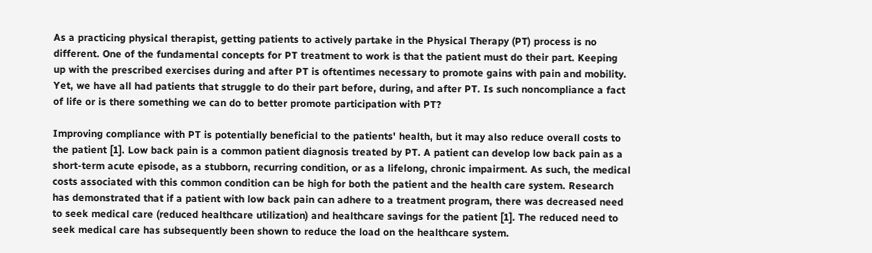As a practicing physical therapist, getting patients to actively partake in the Physical Therapy (PT) process is no different. One of the fundamental concepts for PT treatment to work is that the patient must do their part. Keeping up with the prescribed exercises during and after PT is oftentimes necessary to promote gains with pain and mobility. Yet, we have all had patients that struggle to do their part before, during, and after PT. Is such noncompliance a fact of life or is there something we can do to better promote participation with PT?

Improving compliance with PT is potentially beneficial to the patients' health, but it may also reduce overall costs to the patient [1]. Low back pain is a common patient diagnosis treated by PT. A patient can develop low back pain as a short-term acute episode, as a stubborn, recurring condition, or as a lifelong, chronic impairment. As such, the medical costs associated with this common condition can be high for both the patient and the health care system. Research has demonstrated that if a patient with low back pain can adhere to a treatment program, there was decreased need to seek medical care (reduced healthcare utilization) and healthcare savings for the patient [1]. The reduced need to seek medical care has subsequently been shown to reduce the load on the healthcare system.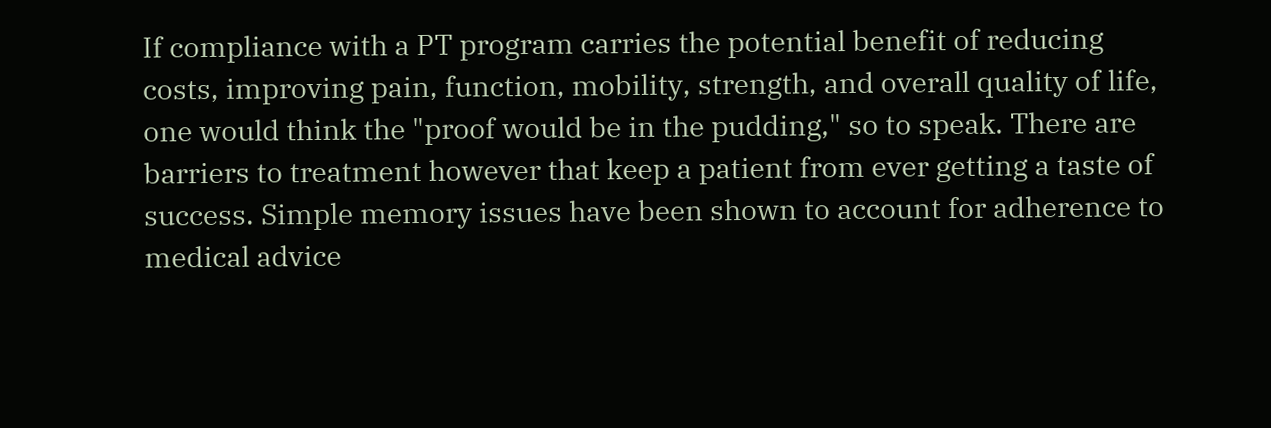If compliance with a PT program carries the potential benefit of reducing costs, improving pain, function, mobility, strength, and overall quality of life, one would think the "proof would be in the pudding," so to speak. There are barriers to treatment however that keep a patient from ever getting a taste of success. Simple memory issues have been shown to account for adherence to medical advice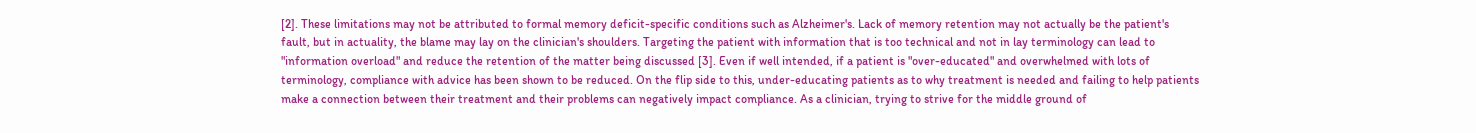[2]. These limitations may not be attributed to formal memory deficit-specific conditions such as Alzheimer's. Lack of memory retention may not actually be the patient's fault, but in actuality, the blame may lay on the clinician's shoulders. Targeting the patient with information that is too technical and not in lay terminology can lead to "information overload" and reduce the retention of the matter being discussed [3]. Even if well intended, if a patient is "over-educated" and overwhelmed with lots of terminology, compliance with advice has been shown to be reduced. On the flip side to this, under-educating patients as to why treatment is needed and failing to help patients make a connection between their treatment and their problems can negatively impact compliance. As a clinician, trying to strive for the middle ground of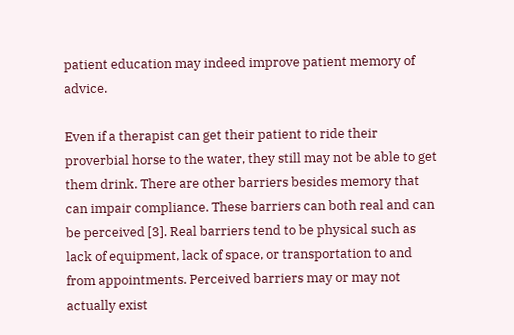patient education may indeed improve patient memory of advice.

Even if a therapist can get their patient to ride their proverbial horse to the water, they still may not be able to get them drink. There are other barriers besides memory that can impair compliance. These barriers can both real and can be perceived [3]. Real barriers tend to be physical such as lack of equipment, lack of space, or transportation to and from appointments. Perceived barriers may or may not actually exist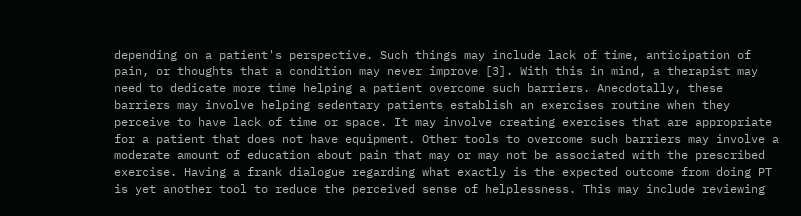depending on a patient's perspective. Such things may include lack of time, anticipation of pain, or thoughts that a condition may never improve [3]. With this in mind, a therapist may need to dedicate more time helping a patient overcome such barriers. Anecdotally, these barriers may involve helping sedentary patients establish an exercises routine when they perceive to have lack of time or space. It may involve creating exercises that are appropriate for a patient that does not have equipment. Other tools to overcome such barriers may involve a moderate amount of education about pain that may or may not be associated with the prescribed exercise. Having a frank dialogue regarding what exactly is the expected outcome from doing PT is yet another tool to reduce the perceived sense of helplessness. This may include reviewing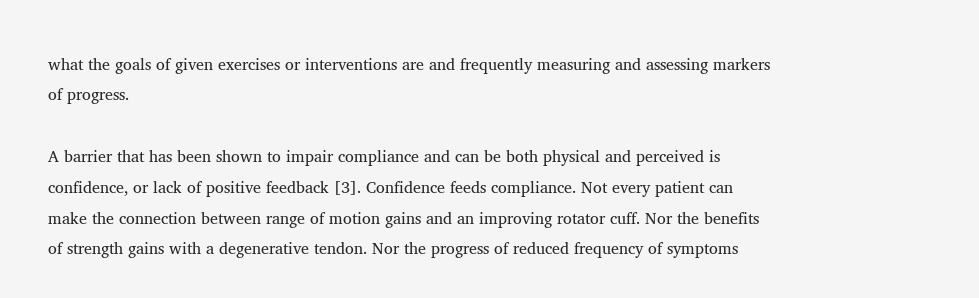what the goals of given exercises or interventions are and frequently measuring and assessing markers of progress.

A barrier that has been shown to impair compliance and can be both physical and perceived is confidence, or lack of positive feedback [3]. Confidence feeds compliance. Not every patient can make the connection between range of motion gains and an improving rotator cuff. Nor the benefits of strength gains with a degenerative tendon. Nor the progress of reduced frequency of symptoms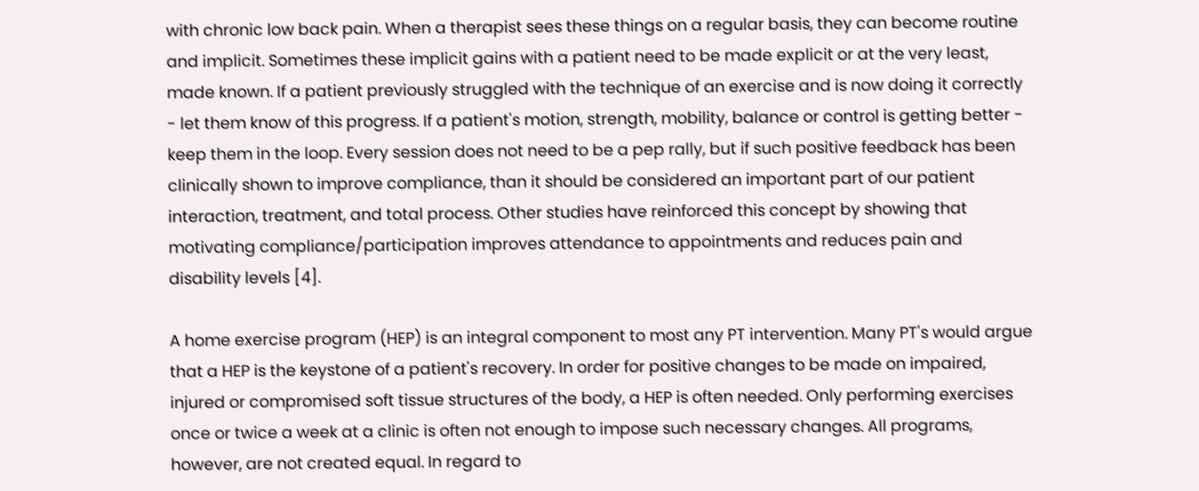with chronic low back pain. When a therapist sees these things on a regular basis, they can become routine and implicit. Sometimes these implicit gains with a patient need to be made explicit or at the very least, made known. If a patient previously struggled with the technique of an exercise and is now doing it correctly - let them know of this progress. If a patient's motion, strength, mobility, balance or control is getting better - keep them in the loop. Every session does not need to be a pep rally, but if such positive feedback has been clinically shown to improve compliance, than it should be considered an important part of our patient interaction, treatment, and total process. Other studies have reinforced this concept by showing that motivating compliance/participation improves attendance to appointments and reduces pain and disability levels [4].

A home exercise program (HEP) is an integral component to most any PT intervention. Many PT's would argue that a HEP is the keystone of a patient's recovery. In order for positive changes to be made on impaired, injured or compromised soft tissue structures of the body, a HEP is often needed. Only performing exercises once or twice a week at a clinic is often not enough to impose such necessary changes. All programs, however, are not created equal. In regard to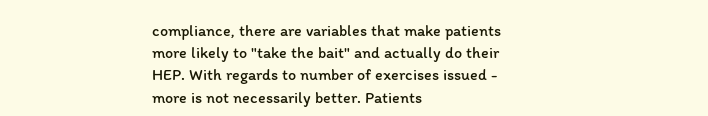compliance, there are variables that make patients more likely to "take the bait" and actually do their HEP. With regards to number of exercises issued - more is not necessarily better. Patients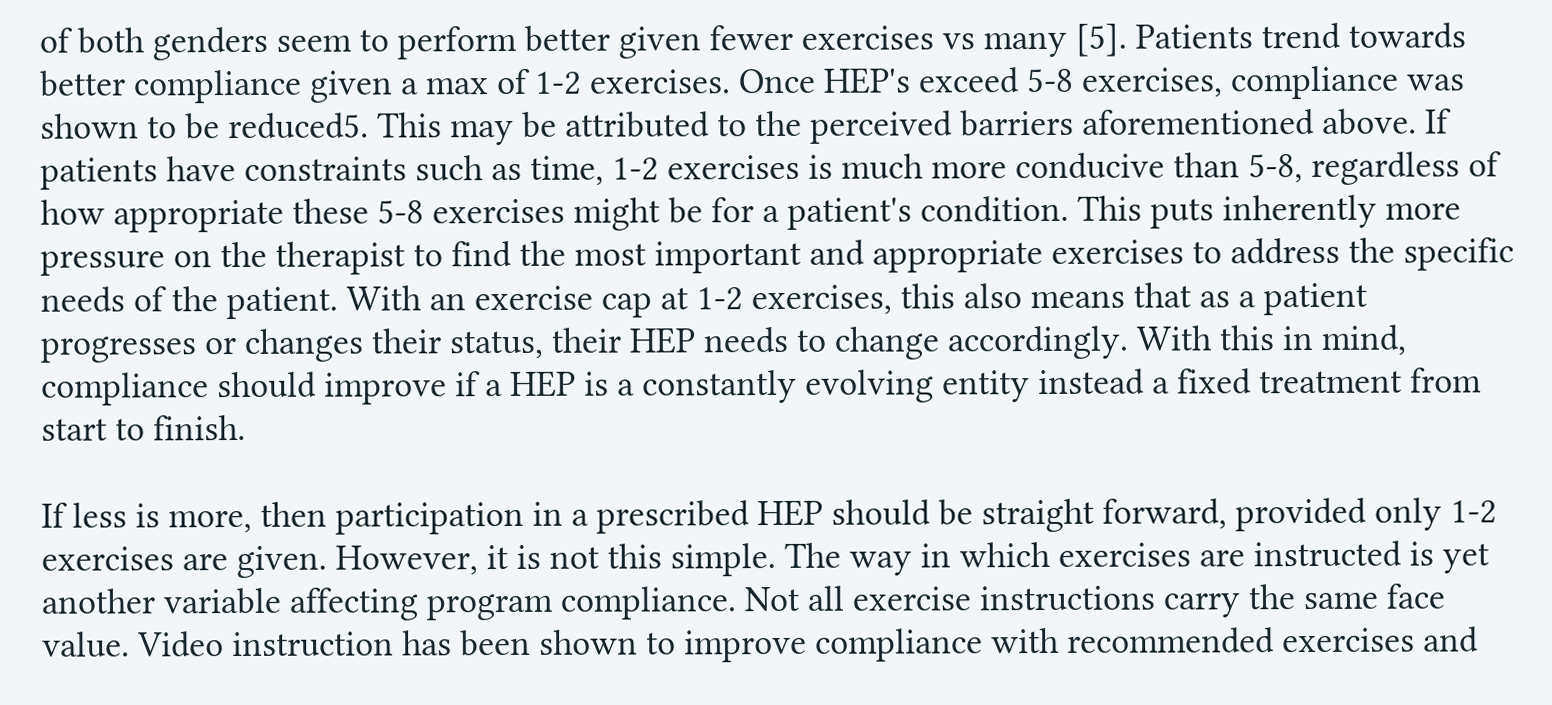of both genders seem to perform better given fewer exercises vs many [5]. Patients trend towards better compliance given a max of 1-2 exercises. Once HEP's exceed 5-8 exercises, compliance was shown to be reduced5. This may be attributed to the perceived barriers aforementioned above. If patients have constraints such as time, 1-2 exercises is much more conducive than 5-8, regardless of how appropriate these 5-8 exercises might be for a patient's condition. This puts inherently more pressure on the therapist to find the most important and appropriate exercises to address the specific needs of the patient. With an exercise cap at 1-2 exercises, this also means that as a patient progresses or changes their status, their HEP needs to change accordingly. With this in mind, compliance should improve if a HEP is a constantly evolving entity instead a fixed treatment from start to finish.

If less is more, then participation in a prescribed HEP should be straight forward, provided only 1-2 exercises are given. However, it is not this simple. The way in which exercises are instructed is yet another variable affecting program compliance. Not all exercise instructions carry the same face value. Video instruction has been shown to improve compliance with recommended exercises and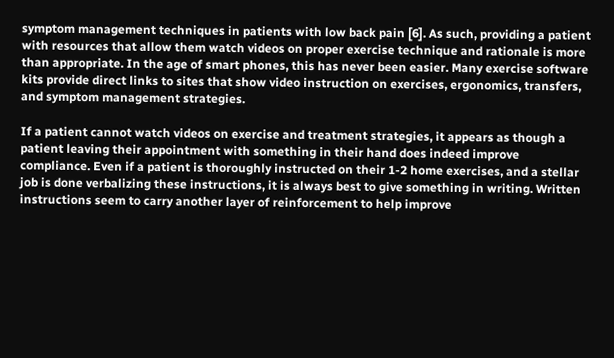symptom management techniques in patients with low back pain [6]. As such, providing a patient with resources that allow them watch videos on proper exercise technique and rationale is more than appropriate. In the age of smart phones, this has never been easier. Many exercise software kits provide direct links to sites that show video instruction on exercises, ergonomics, transfers, and symptom management strategies.

If a patient cannot watch videos on exercise and treatment strategies, it appears as though a patient leaving their appointment with something in their hand does indeed improve compliance. Even if a patient is thoroughly instructed on their 1-2 home exercises, and a stellar job is done verbalizing these instructions, it is always best to give something in writing. Written instructions seem to carry another layer of reinforcement to help improve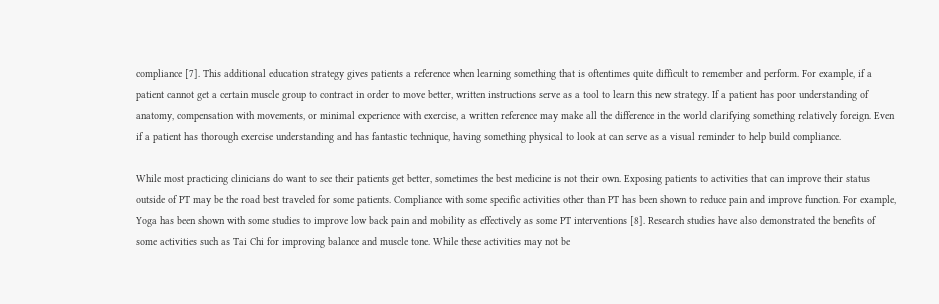compliance [7]. This additional education strategy gives patients a reference when learning something that is oftentimes quite difficult to remember and perform. For example, if a patient cannot get a certain muscle group to contract in order to move better, written instructions serve as a tool to learn this new strategy. If a patient has poor understanding of anatomy, compensation with movements, or minimal experience with exercise, a written reference may make all the difference in the world clarifying something relatively foreign. Even if a patient has thorough exercise understanding and has fantastic technique, having something physical to look at can serve as a visual reminder to help build compliance.

While most practicing clinicians do want to see their patients get better, sometimes the best medicine is not their own. Exposing patients to activities that can improve their status outside of PT may be the road best traveled for some patients. Compliance with some specific activities other than PT has been shown to reduce pain and improve function. For example, Yoga has been shown with some studies to improve low back pain and mobility as effectively as some PT interventions [8]. Research studies have also demonstrated the benefits of some activities such as Tai Chi for improving balance and muscle tone. While these activities may not be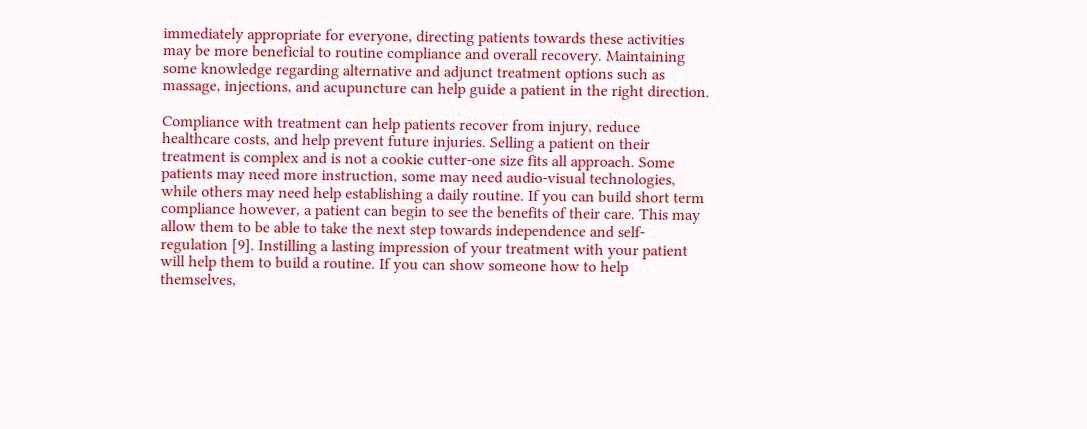immediately appropriate for everyone, directing patients towards these activities may be more beneficial to routine compliance and overall recovery. Maintaining some knowledge regarding alternative and adjunct treatment options such as massage, injections, and acupuncture can help guide a patient in the right direction.

Compliance with treatment can help patients recover from injury, reduce healthcare costs, and help prevent future injuries. Selling a patient on their treatment is complex and is not a cookie cutter-one size fits all approach. Some patients may need more instruction, some may need audio-visual technologies, while others may need help establishing a daily routine. If you can build short term compliance however, a patient can begin to see the benefits of their care. This may allow them to be able to take the next step towards independence and self-regulation [9]. Instilling a lasting impression of your treatment with your patient will help them to build a routine. If you can show someone how to help themselves,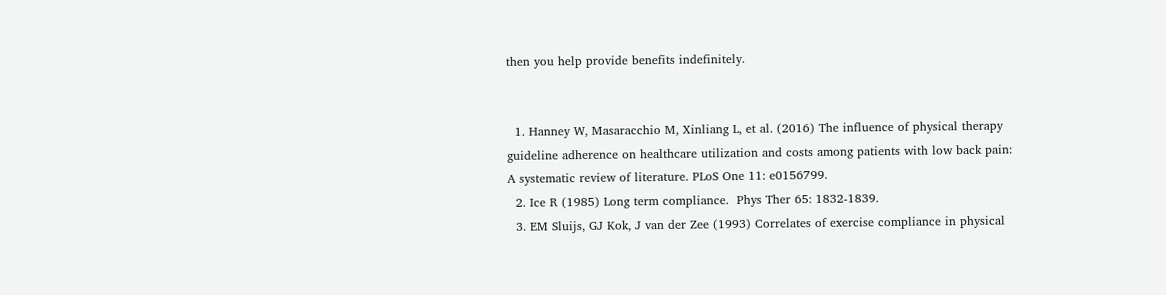then you help provide benefits indefinitely.


  1. Hanney W, Masaracchio M, Xinliang L, et al. (2016) The influence of physical therapy guideline adherence on healthcare utilization and costs among patients with low back pain: A systematic review of literature. PLoS One 11: e0156799.
  2. Ice R (1985) Long term compliance.  Phys Ther 65: 1832-1839.
  3. EM Sluijs, GJ Kok, J van der Zee (1993) Correlates of exercise compliance in physical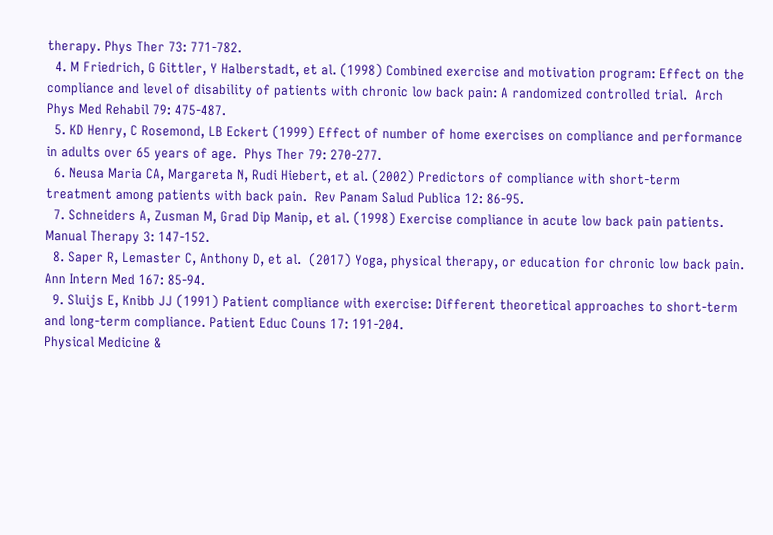therapy. Phys Ther 73: 771-782.
  4. M Friedrich, G Gittler, Y Halberstadt, et al. (1998) Combined exercise and motivation program: Effect on the compliance and level of disability of patients with chronic low back pain: A randomized controlled trial.  Arch Phys Med Rehabil 79: 475-487.
  5. KD Henry, C Rosemond, LB Eckert (1999) Effect of number of home exercises on compliance and performance in adults over 65 years of age.  Phys Ther 79: 270-277.
  6. Neusa Maria CA, Margareta N, Rudi Hiebert, et al. (2002) Predictors of compliance with short-term treatment among patients with back pain.  Rev Panam Salud Publica 12: 86-95.
  7. Schneiders A, Zusman M, Grad Dip Manip, et al. (1998) Exercise compliance in acute low back pain patients.  Manual Therapy 3: 147-152.
  8. Saper R, Lemaster C, Anthony D, et al.  (2017) Yoga, physical therapy, or education for chronic low back pain. Ann Intern Med 167: 85-94.
  9. Sluijs E, Knibb JJ (1991) Patient compliance with exercise: Different theoretical approaches to short-term and long-term compliance. Patient Educ Couns 17: 191-204.
Physical Medicine &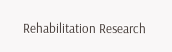Rehabilitation Research